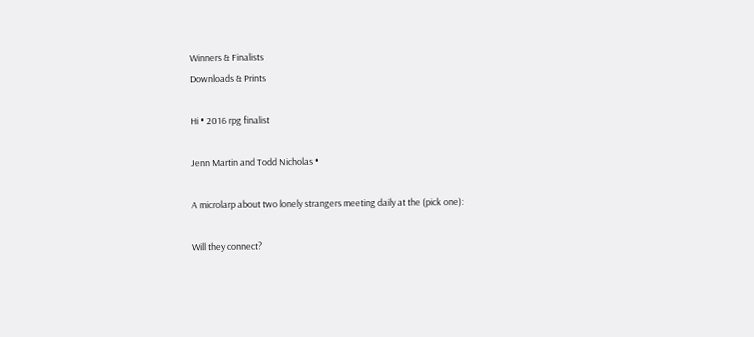Winners & Finalists
Downloads & Prints

Hi • 2016 rpg finalist

Jenn Martin and Todd Nicholas •

A microlarp about two lonely strangers meeting daily at the (pick one):

Will they connect?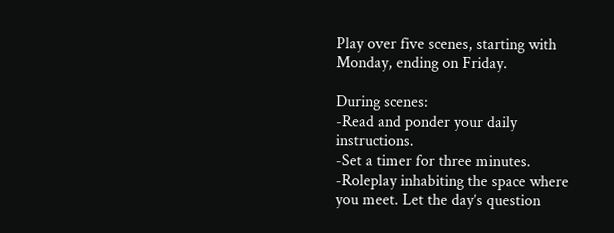Play over five scenes, starting with Monday, ending on Friday.

During scenes:
-Read and ponder your daily instructions.
-Set a timer for three minutes.
-Roleplay inhabiting the space where you meet. Let the day’s question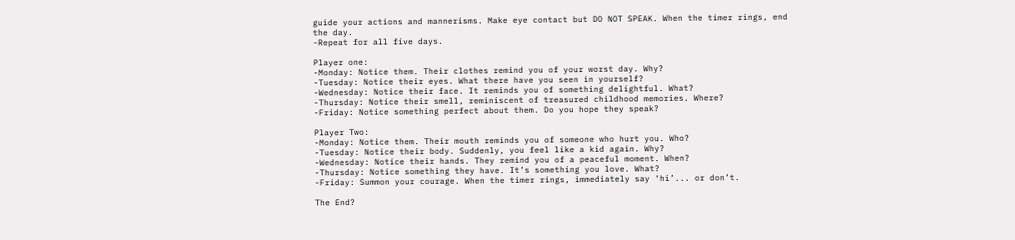guide your actions and mannerisms. Make eye contact but DO NOT SPEAK. When the timer rings, end the day.
-Repeat for all five days.

Player one:
-Monday: Notice them. Their clothes remind you of your worst day. Why?
-Tuesday: Notice their eyes. What there have you seen in yourself?
-Wednesday: Notice their face. It reminds you of something delightful. What?
-Thursday: Notice their smell, reminiscent of treasured childhood memories. Where?
-Friday: Notice something perfect about them. Do you hope they speak?

Player Two:
-Monday: Notice them. Their mouth reminds you of someone who hurt you. Who?
-Tuesday: Notice their body. Suddenly, you feel like a kid again. Why?
-Wednesday: Notice their hands. They remind you of a peaceful moment. When?
-Thursday: Notice something they have. It’s something you love. What?
-Friday: Summon your courage. When the timer rings, immediately say ‘hi’... or don’t.

The End?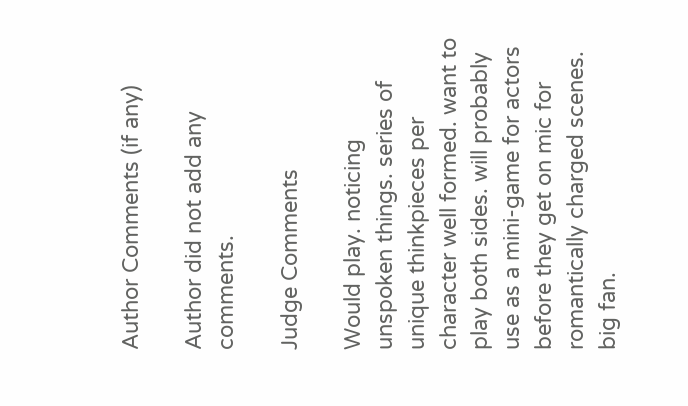Author Comments (if any)

Author did not add any comments.

Judge Comments

Would play. noticing unspoken things. series of unique thinkpieces per character well formed. want to play both sides. will probably use as a mini-game for actors before they get on mic for romantically charged scenes. big fan.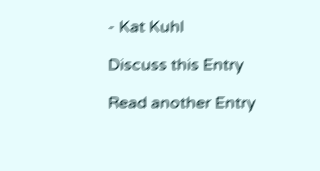- Kat Kuhl

Discuss this Entry

Read another Entry